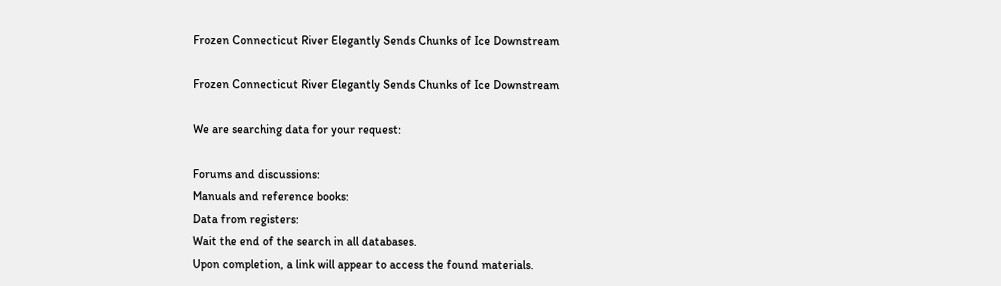Frozen Connecticut River Elegantly Sends Chunks of Ice Downstream

Frozen Connecticut River Elegantly Sends Chunks of Ice Downstream

We are searching data for your request:

Forums and discussions:
Manuals and reference books:
Data from registers:
Wait the end of the search in all databases.
Upon completion, a link will appear to access the found materials.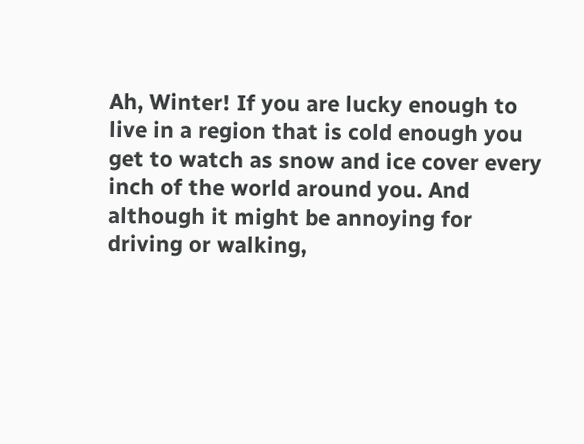Ah, Winter! If you are lucky enough to live in a region that is cold enough you get to watch as snow and ice cover every inch of the world around you. And although it might be annoying for driving or walking,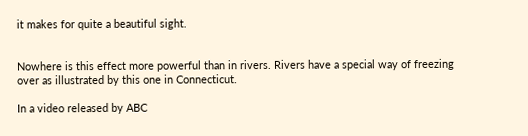it makes for quite a beautiful sight.


Nowhere is this effect more powerful than in rivers. Rivers have a special way of freezing over as illustrated by this one in Connecticut.

In a video released by ABC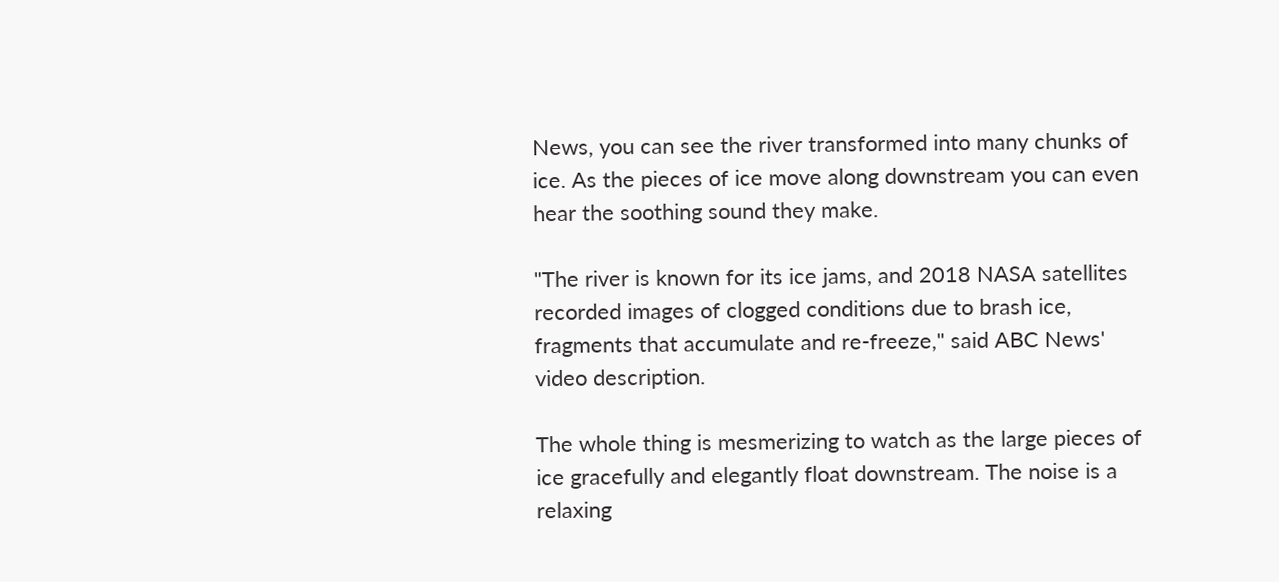News, you can see the river transformed into many chunks of ice. As the pieces of ice move along downstream you can even hear the soothing sound they make.

"The river is known for its ice jams, and 2018 NASA satellites recorded images of clogged conditions due to brash ice, fragments that accumulate and re-freeze," said ABC News' video description.

The whole thing is mesmerizing to watch as the large pieces of ice gracefully and elegantly float downstream. The noise is a relaxing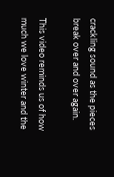crackling sound as the pieces break over and over again.

This video reminds us of how much we love winter and the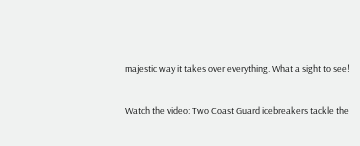majestic way it takes over everything. What a sight to see!

Watch the video: Two Coast Guard icebreakers tackle the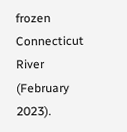frozen Connecticut River (February 2023).